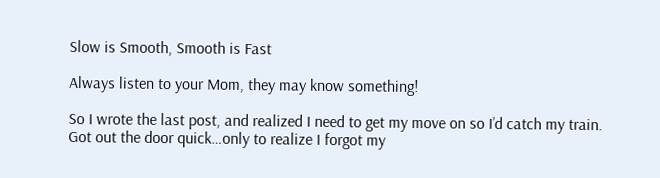Slow is Smooth, Smooth is Fast

Always listen to your Mom, they may know something!

So I wrote the last post, and realized I need to get my move on so I’d catch my train. Got out the door quick…only to realize I forgot my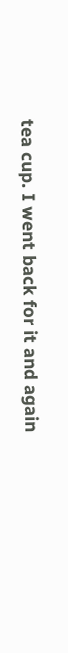tea cup. I went back for it and again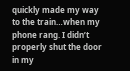quickly made my way to the train…when my phone rang. I didn’t properly shut the door in my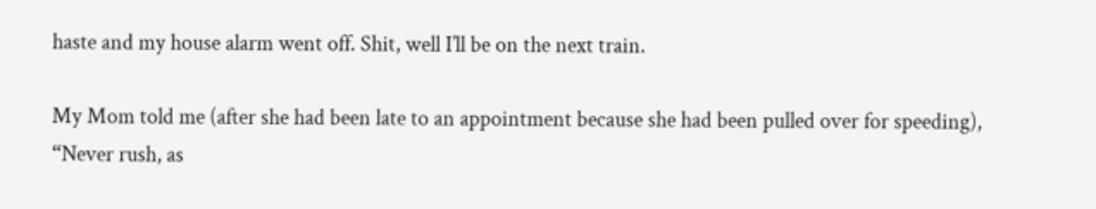haste and my house alarm went off. Shit, well I’ll be on the next train.

My Mom told me (after she had been late to an appointment because she had been pulled over for speeding), “Never rush, as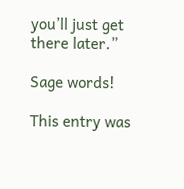you’ll just get there later.”

Sage words!

This entry was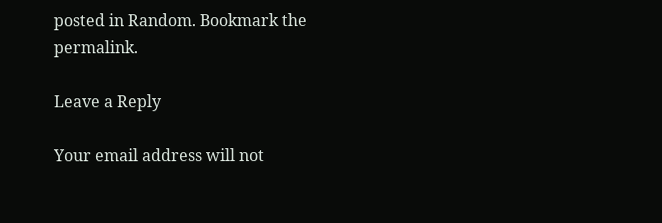posted in Random. Bookmark the permalink.

Leave a Reply

Your email address will not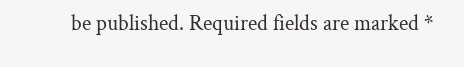be published. Required fields are marked *